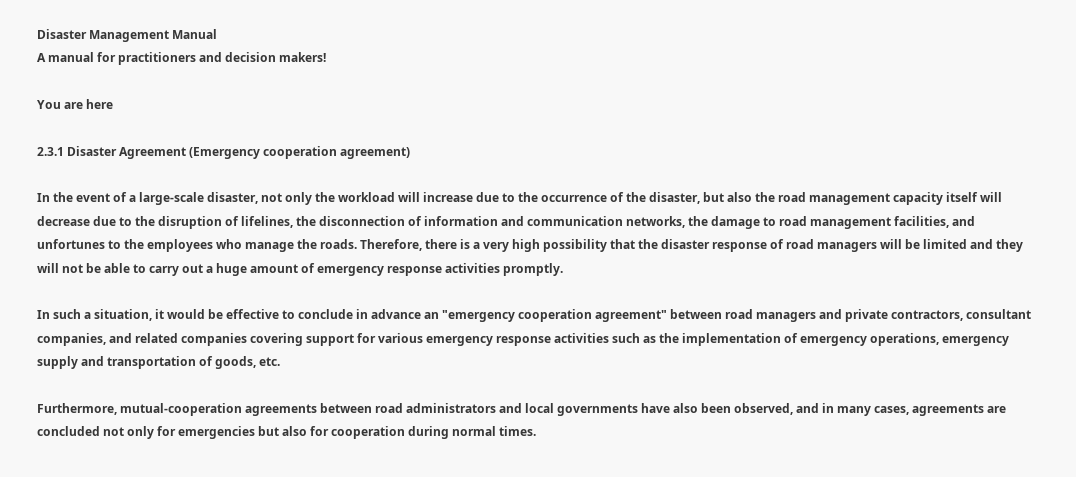Disaster Management Manual
A manual for practitioners and decision makers!

You are here

2.3.1 Disaster Agreement (Emergency cooperation agreement)

In the event of a large-scale disaster, not only the workload will increase due to the occurrence of the disaster, but also the road management capacity itself will decrease due to the disruption of lifelines, the disconnection of information and communication networks, the damage to road management facilities, and unfortunes to the employees who manage the roads. Therefore, there is a very high possibility that the disaster response of road managers will be limited and they will not be able to carry out a huge amount of emergency response activities promptly.

In such a situation, it would be effective to conclude in advance an "emergency cooperation agreement" between road managers and private contractors, consultant companies, and related companies covering support for various emergency response activities such as the implementation of emergency operations, emergency supply and transportation of goods, etc.

Furthermore, mutual-cooperation agreements between road administrators and local governments have also been observed, and in many cases, agreements are concluded not only for emergencies but also for cooperation during normal times.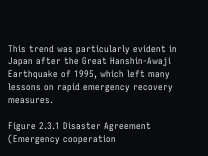This trend was particularly evident in Japan after the Great Hanshin-Awaji Earthquake of 1995, which left many lessons on rapid emergency recovery measures.

Figure 2.3.1 Disaster Agreement (Emergency cooperation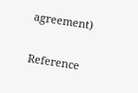agreement)


Reference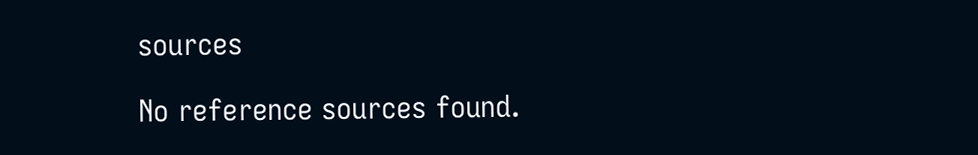sources

No reference sources found.